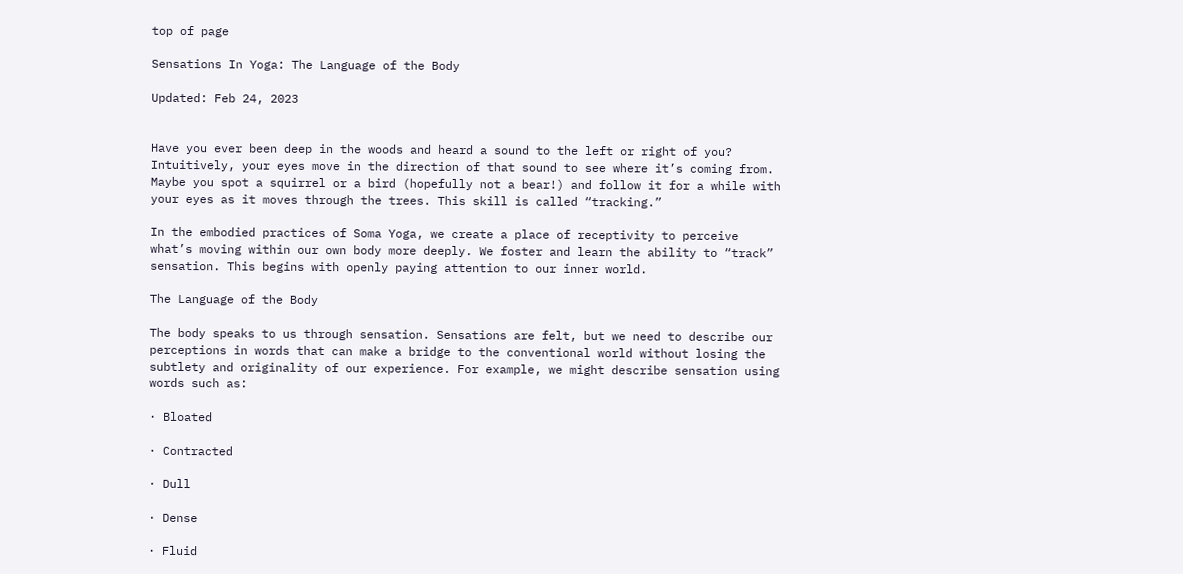top of page

Sensations In Yoga: The Language of the Body

Updated: Feb 24, 2023


Have you ever been deep in the woods and heard a sound to the left or right of you? Intuitively, your eyes move in the direction of that sound to see where it’s coming from. Maybe you spot a squirrel or a bird (hopefully not a bear!) and follow it for a while with your eyes as it moves through the trees. This skill is called “tracking.”

In the embodied practices of Soma Yoga, we create a place of receptivity to perceive what’s moving within our own body more deeply. We foster and learn the ability to “track” sensation. This begins with openly paying attention to our inner world.

The Language of the Body

The body speaks to us through sensation. Sensations are felt, but we need to describe our perceptions in words that can make a bridge to the conventional world without losing the subtlety and originality of our experience. For example, we might describe sensation using words such as:

· Bloated

· Contracted

· Dull

· Dense

· Fluid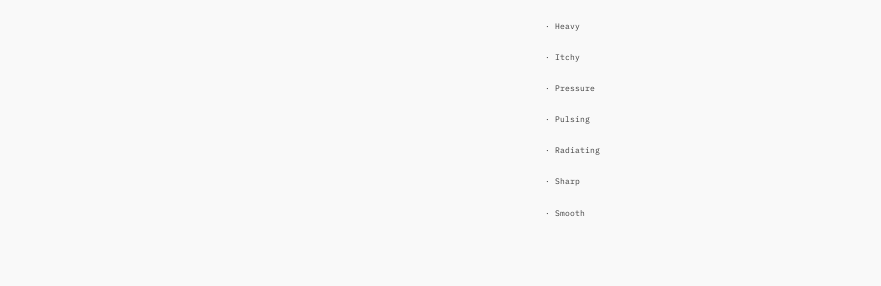· Heavy

· Itchy

· Pressure

· Pulsing

· Radiating

· Sharp

· Smooth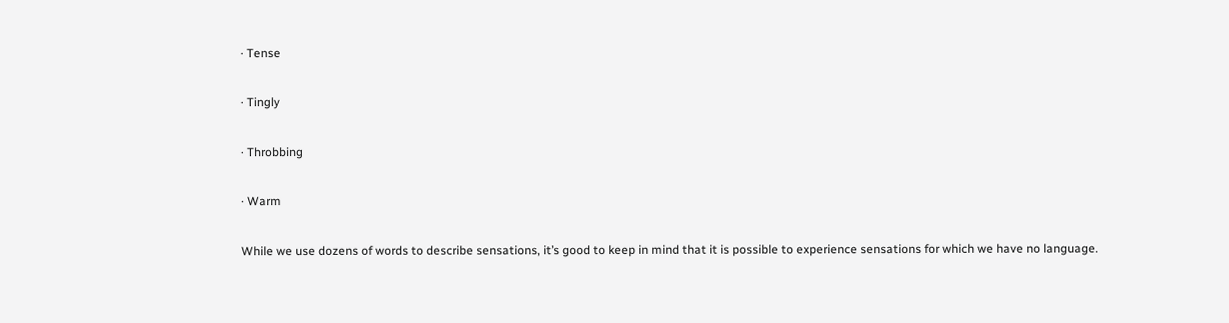· Tense

· Tingly

· Throbbing

· Warm

While we use dozens of words to describe sensations, it’s good to keep in mind that it is possible to experience sensations for which we have no language.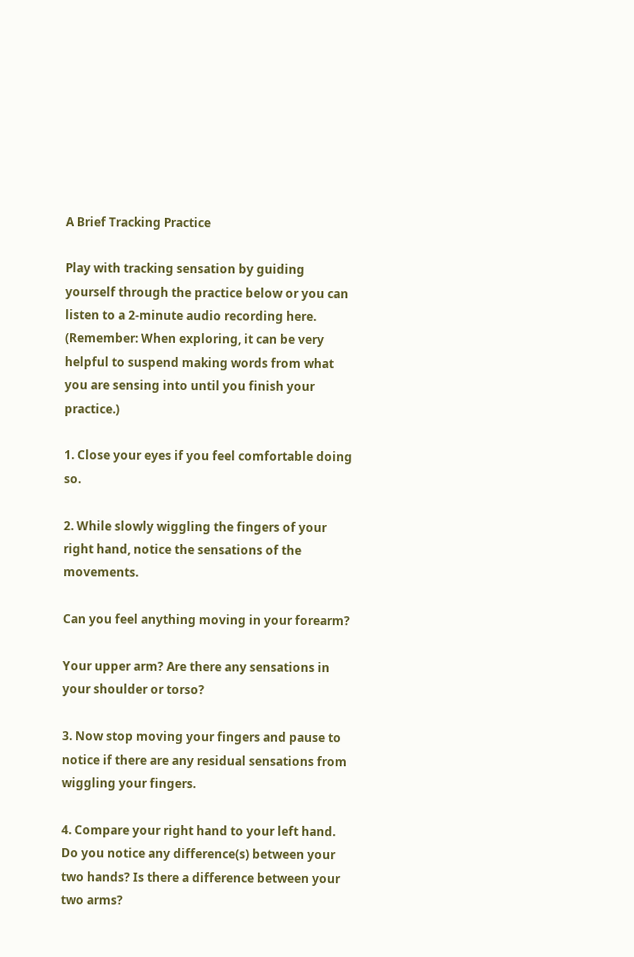A Brief Tracking Practice

Play with tracking sensation by guiding yourself through the practice below or you can listen to a 2-minute audio recording here. (Remember: When exploring, it can be very helpful to suspend making words from what you are sensing into until you finish your practice.)

1. Close your eyes if you feel comfortable doing so.

2. While slowly wiggling the fingers of your right hand, notice the sensations of the movements.

Can you feel anything moving in your forearm?

Your upper arm? Are there any sensations in your shoulder or torso?

3. Now stop moving your fingers and pause to notice if there are any residual sensations from wiggling your fingers.

4. Compare your right hand to your left hand. Do you notice any difference(s) between your two hands? Is there a difference between your two arms?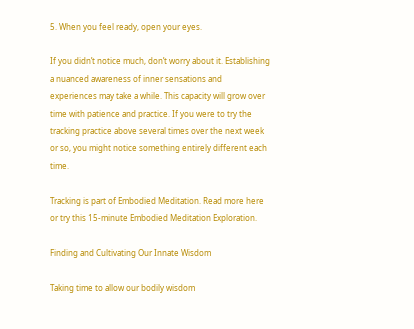5. When you feel ready, open your eyes.

If you didn’t notice much, don’t worry about it. Establishing a nuanced awareness of inner sensations and experiences may take a while. This capacity will grow over time with patience and practice. If you were to try the tracking practice above several times over the next week or so, you might notice something entirely different each time.

Tracking is part of Embodied Meditation. Read more here or try this 15-minute Embodied Meditation Exploration.

Finding and Cultivating Our Innate Wisdom

Taking time to allow our bodily wisdom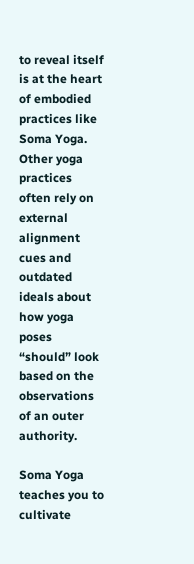to reveal itself is at the heart of embodied practices like Soma Yoga. Other yoga practices often rely on external alignment cues and outdated ideals about how yoga poses “should” look based on the observations of an outer authority.

Soma Yoga teaches you to cultivate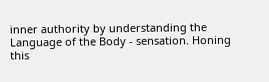inner authority by understanding the Language of the Body - sensation. Honing this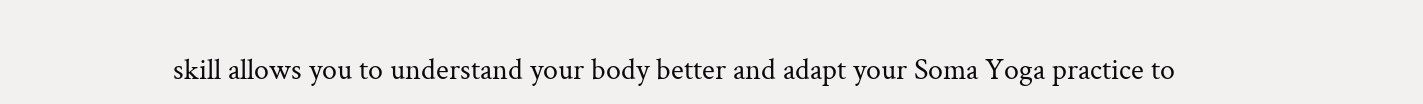skill allows you to understand your body better and adapt your Soma Yoga practice to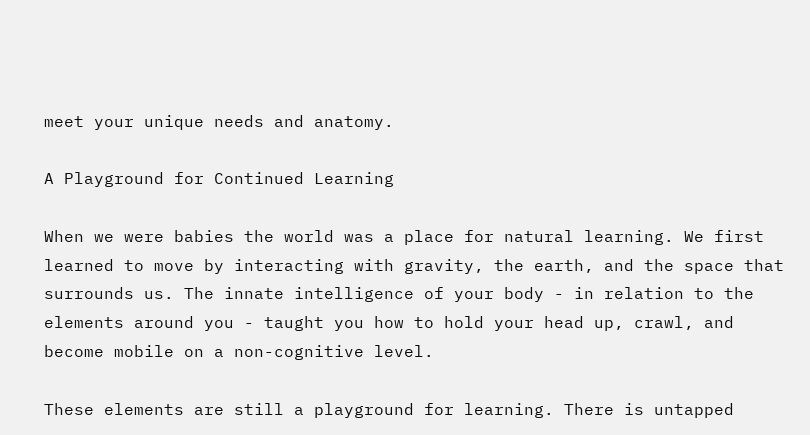meet your unique needs and anatomy.

A Playground for Continued Learning

When we were babies the world was a place for natural learning. We first learned to move by interacting with gravity, the earth, and the space that surrounds us. The innate intelligence of your body - in relation to the elements around you - taught you how to hold your head up, crawl, and become mobile on a non-cognitive level.

These elements are still a playground for learning. There is untapped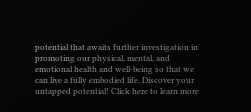potential that awaits further investigation in promoting our physical, mental, and emotional health and well-being so that we can live a fully embodied life. Discover your untapped potential! Click here to learn more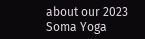about our 2023 Soma Yoga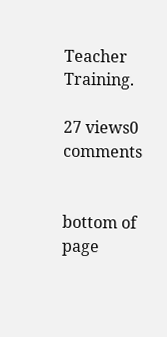Teacher Training.

27 views0 comments


bottom of page